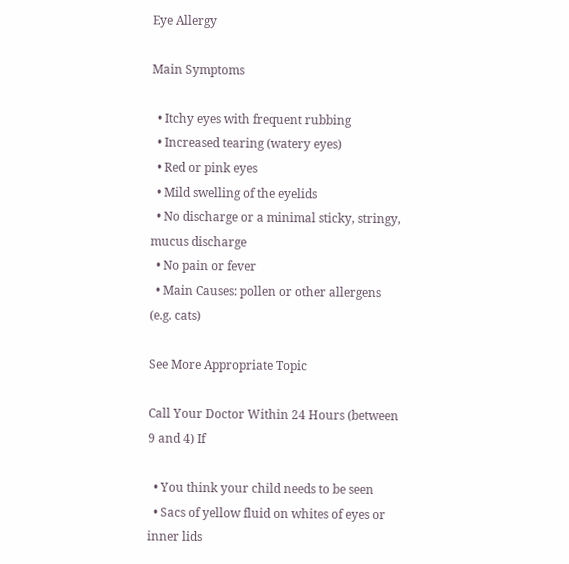Eye Allergy

Main Symptoms

  • Itchy eyes with frequent rubbing
  • Increased tearing (watery eyes)
  • Red or pink eyes
  • Mild swelling of the eyelids
  • No discharge or a minimal sticky, stringy, mucus discharge
  • No pain or fever
  • Main Causes: pollen or other allergens (e.g. cats)

See More Appropriate Topic

Call Your Doctor Within 24 Hours (between 9 and 4) If

  • You think your child needs to be seen
  • Sacs of yellow fluid on whites of eyes or inner lids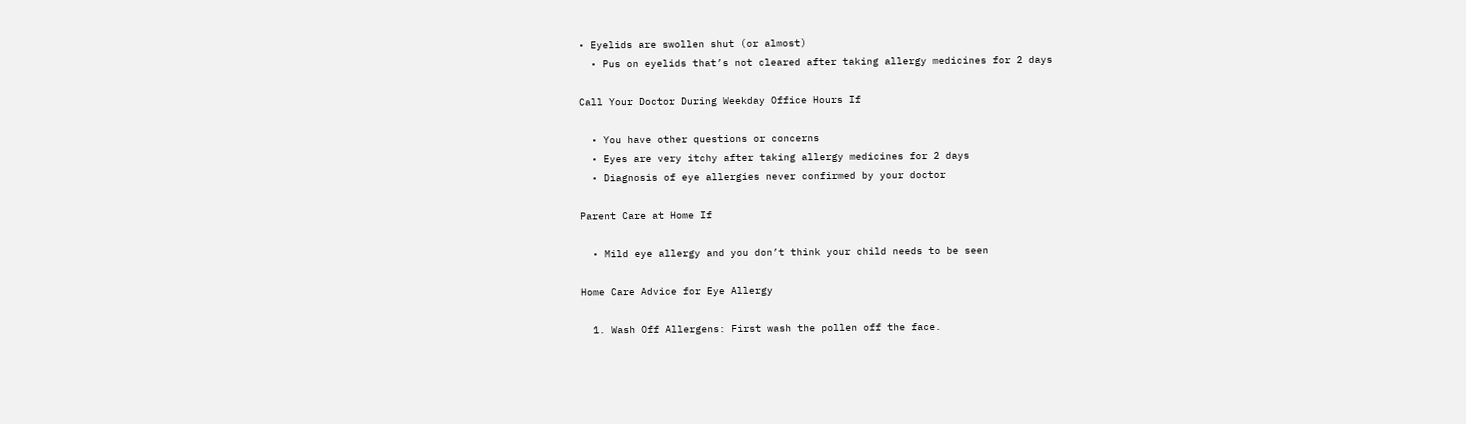• Eyelids are swollen shut (or almost)
  • Pus on eyelids that’s not cleared after taking allergy medicines for 2 days

Call Your Doctor During Weekday Office Hours If

  • You have other questions or concerns
  • Eyes are very itchy after taking allergy medicines for 2 days
  • Diagnosis of eye allergies never confirmed by your doctor

Parent Care at Home If

  • Mild eye allergy and you don’t think your child needs to be seen

Home Care Advice for Eye Allergy

  1. Wash Off Allergens: First wash the pollen off the face.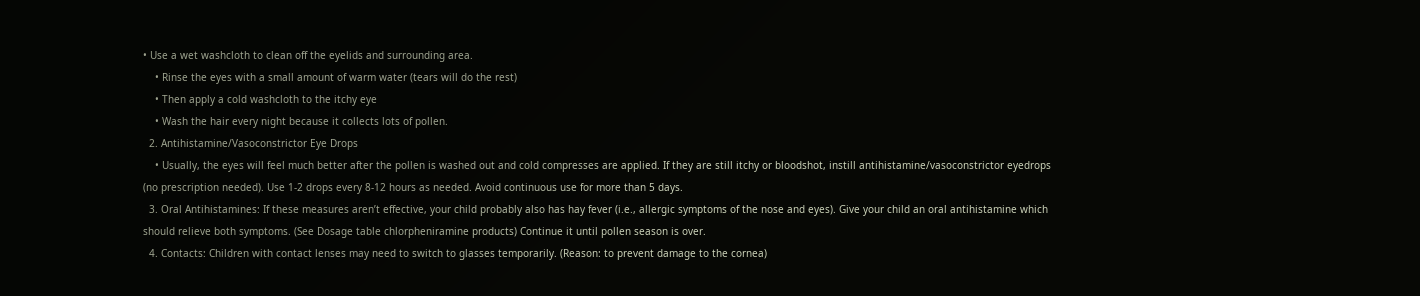• Use a wet washcloth to clean off the eyelids and surrounding area.
    • Rinse the eyes with a small amount of warm water (tears will do the rest)
    • Then apply a cold washcloth to the itchy eye
    • Wash the hair every night because it collects lots of pollen.
  2. Antihistamine/Vasoconstrictor Eye Drops
    • Usually, the eyes will feel much better after the pollen is washed out and cold compresses are applied. If they are still itchy or bloodshot, instill antihistamine/vasoconstrictor eyedrops (no prescription needed). Use 1-2 drops every 8-12 hours as needed. Avoid continuous use for more than 5 days.
  3. Oral Antihistamines: If these measures aren’t effective, your child probably also has hay fever (i.e., allergic symptoms of the nose and eyes). Give your child an oral antihistamine which should relieve both symptoms. (See Dosage table chlorpheniramine products) Continue it until pollen season is over.
  4. Contacts: Children with contact lenses may need to switch to glasses temporarily. (Reason: to prevent damage to the cornea)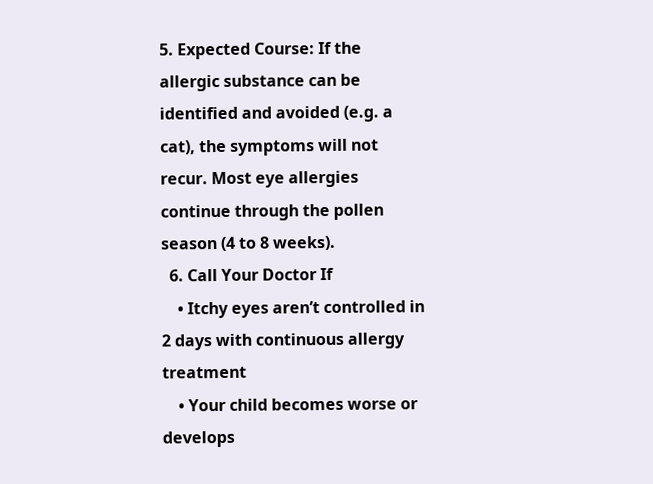5. Expected Course: If the allergic substance can be identified and avoided (e.g. a cat), the symptoms will not recur. Most eye allergies continue through the pollen season (4 to 8 weeks).
  6. Call Your Doctor If
    • Itchy eyes aren’t controlled in 2 days with continuous allergy treatment
    • Your child becomes worse or develops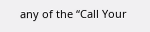any of the “Call Your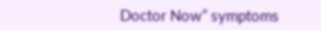Doctor Now” symptoms